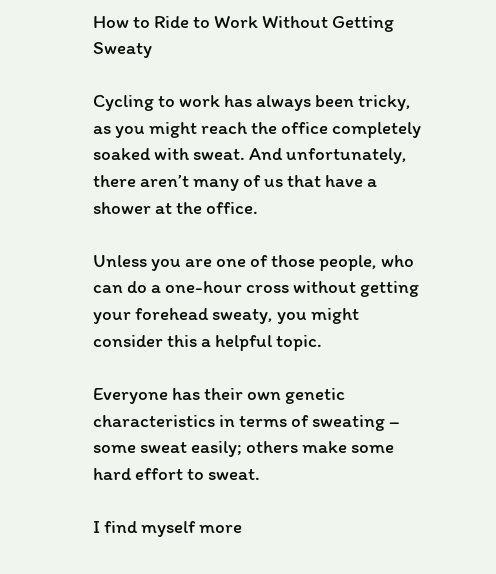How to Ride to Work Without Getting Sweaty

Cycling to work has always been tricky, as you might reach the office completely soaked with sweat. And unfortunately, there aren’t many of us that have a shower at the office.

Unless you are one of those people, who can do a one-hour cross without getting your forehead sweaty, you might consider this a helpful topic.

Everyone has their own genetic characteristics in terms of sweating – some sweat easily; others make some hard effort to sweat.

I find myself more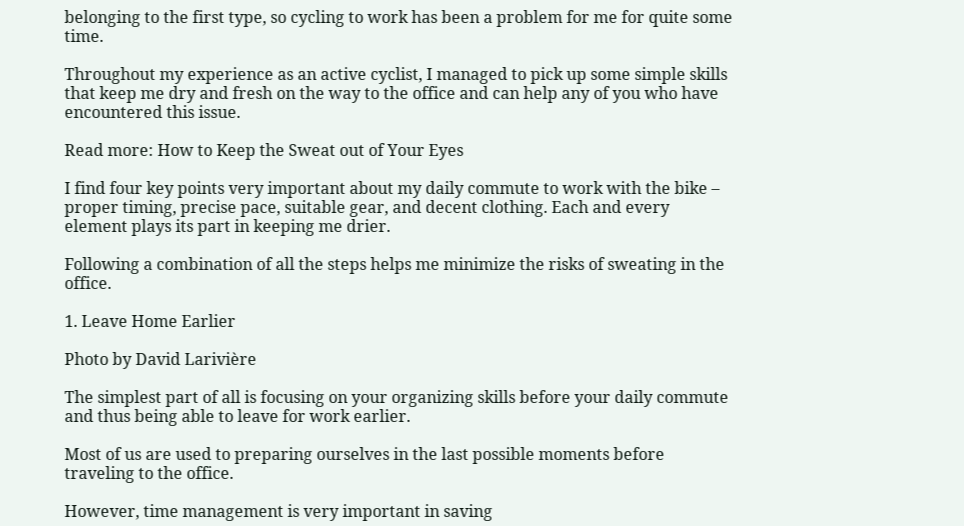belonging to the first type, so cycling to work has been a problem for me for quite some time.

Throughout my experience as an active cyclist, I managed to pick up some simple skills that keep me dry and fresh on the way to the office and can help any of you who have encountered this issue.

Read more: How to Keep the Sweat out of Your Eyes

I find four key points very important about my daily commute to work with the bike – proper timing, precise pace, suitable gear, and decent clothing. Each and every element plays its part in keeping me drier.

Following a combination of all the steps helps me minimize the risks of sweating in the office.

1. Leave Home Earlier

Photo by David Larivière

The simplest part of all is focusing on your organizing skills before your daily commute and thus being able to leave for work earlier.

Most of us are used to preparing ourselves in the last possible moments before traveling to the office.

However, time management is very important in saving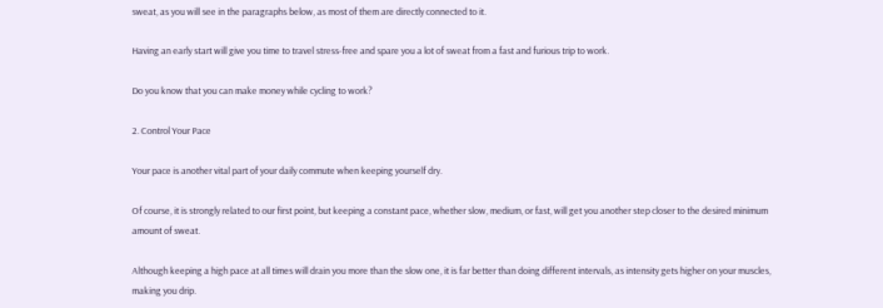sweat, as you will see in the paragraphs below, as most of them are directly connected to it.

Having an early start will give you time to travel stress-free and spare you a lot of sweat from a fast and furious trip to work.

Do you know that you can make money while cycling to work?

2. Control Your Pace

Your pace is another vital part of your daily commute when keeping yourself dry.

Of course, it is strongly related to our first point, but keeping a constant pace, whether slow, medium, or fast, will get you another step closer to the desired minimum amount of sweat.

Although keeping a high pace at all times will drain you more than the slow one, it is far better than doing different intervals, as intensity gets higher on your muscles, making you drip.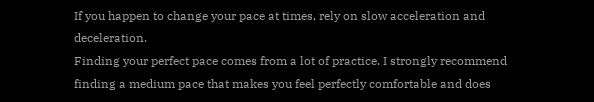If you happen to change your pace at times, rely on slow acceleration and deceleration.
Finding your perfect pace comes from a lot of practice. I strongly recommend finding a medium pace that makes you feel perfectly comfortable and does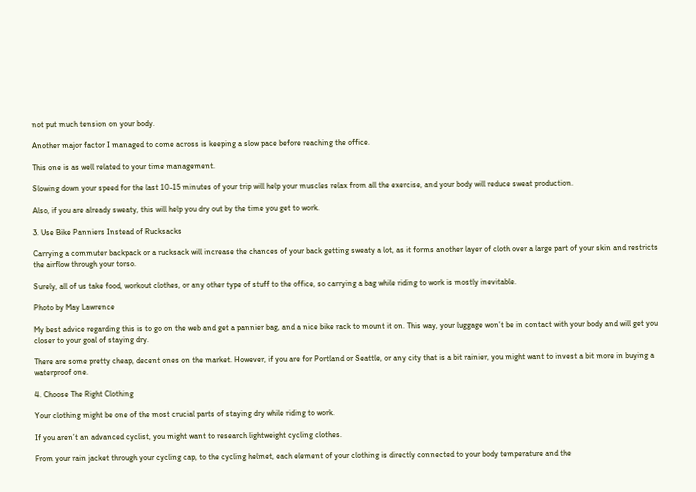not put much tension on your body.

Another major factor I managed to come across is keeping a slow pace before reaching the office.

This one is as well related to your time management.

Slowing down your speed for the last 10-15 minutes of your trip will help your muscles relax from all the exercise, and your body will reduce sweat production.

Also, if you are already sweaty, this will help you dry out by the time you get to work.

3. Use Bike Panniers Instead of Rucksacks

Carrying a commuter backpack or a rucksack will increase the chances of your back getting sweaty a lot, as it forms another layer of cloth over a large part of your skin and restricts the airflow through your torso.

Surely, all of us take food, workout clothes, or any other type of stuff to the office, so carrying a bag while riding to work is mostly inevitable.

Photo by May Lawrence

My best advice regarding this is to go on the web and get a pannier bag, and a nice bike rack to mount it on. This way, your luggage won’t be in contact with your body and will get you closer to your goal of staying dry.

There are some pretty cheap, decent ones on the market. However, if you are for Portland or Seattle, or any city that is a bit rainier, you might want to invest a bit more in buying a waterproof one.

4. Choose The Right Clothing

Your clothing might be one of the most crucial parts of staying dry while riding to work.

If you aren’t an advanced cyclist, you might want to research lightweight cycling clothes.

From your rain jacket through your cycling cap, to the cycling helmet, each element of your clothing is directly connected to your body temperature and the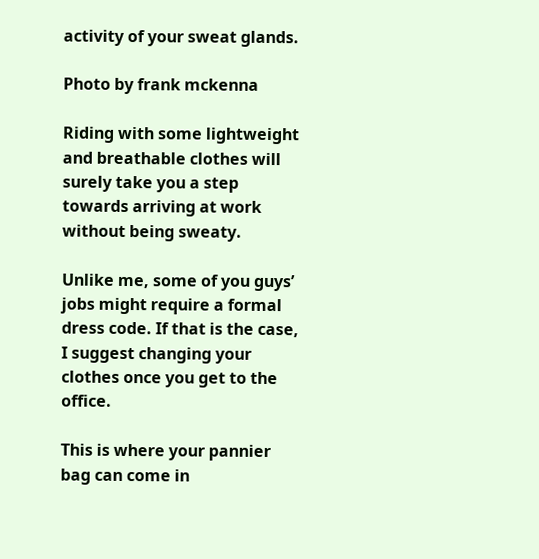activity of your sweat glands.

Photo by frank mckenna

Riding with some lightweight and breathable clothes will surely take you a step towards arriving at work without being sweaty.

Unlike me, some of you guys’ jobs might require a formal dress code. If that is the case, I suggest changing your clothes once you get to the office.

This is where your pannier bag can come in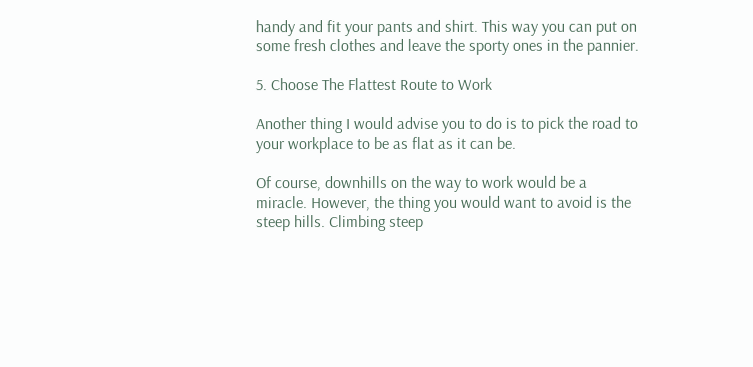handy and fit your pants and shirt. This way you can put on some fresh clothes and leave the sporty ones in the pannier.

5. Choose The Flattest Route to Work

Another thing I would advise you to do is to pick the road to your workplace to be as flat as it can be.

Of course, downhills on the way to work would be a miracle. However, the thing you would want to avoid is the steep hills. Climbing steep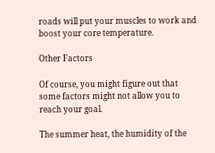roads will put your muscles to work and boost your core temperature.

Other Factors

Of course, you might figure out that some factors might not allow you to reach your goal.

The summer heat, the humidity of the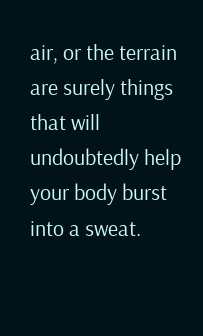air, or the terrain are surely things that will undoubtedly help your body burst into a sweat.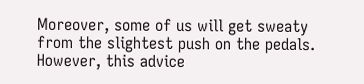Moreover, some of us will get sweaty from the slightest push on the pedals. However, this advice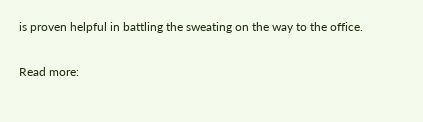is proven helpful in battling the sweating on the way to the office.

Read more: